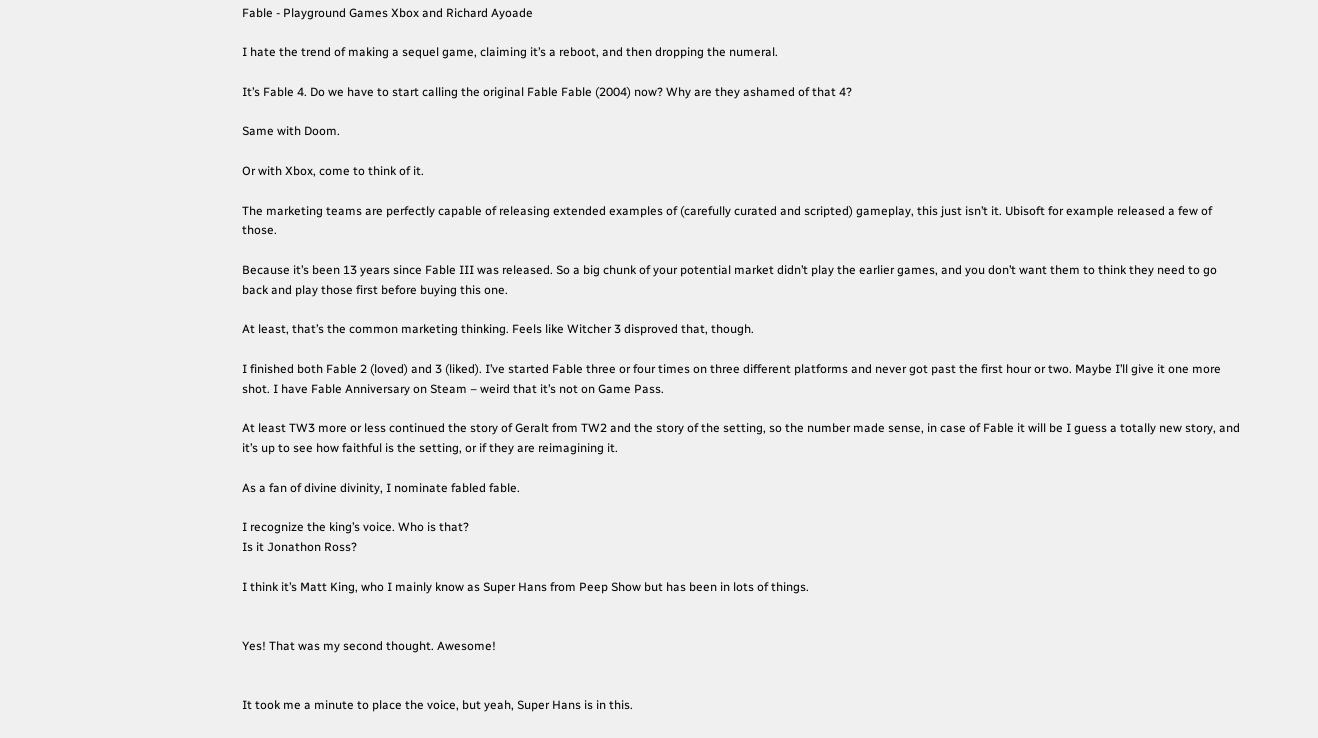Fable - Playground Games Xbox and Richard Ayoade

I hate the trend of making a sequel game, claiming it’s a reboot, and then dropping the numeral.

It’s Fable 4. Do we have to start calling the original Fable Fable (2004) now? Why are they ashamed of that 4?

Same with Doom.

Or with Xbox, come to think of it.

The marketing teams are perfectly capable of releasing extended examples of (carefully curated and scripted) gameplay, this just isn’t it. Ubisoft for example released a few of those.

Because it’s been 13 years since Fable III was released. So a big chunk of your potential market didn’t play the earlier games, and you don’t want them to think they need to go back and play those first before buying this one.

At least, that’s the common marketing thinking. Feels like Witcher 3 disproved that, though.

I finished both Fable 2 (loved) and 3 (liked). I’ve started Fable three or four times on three different platforms and never got past the first hour or two. Maybe I’ll give it one more shot. I have Fable Anniversary on Steam – weird that it’s not on Game Pass.

At least TW3 more or less continued the story of Geralt from TW2 and the story of the setting, so the number made sense, in case of Fable it will be I guess a totally new story, and it’s up to see how faithful is the setting, or if they are reimagining it.

As a fan of divine divinity, I nominate fabled fable.

I recognize the king’s voice. Who is that?
Is it Jonathon Ross?

I think it’s Matt King, who I mainly know as Super Hans from Peep Show but has been in lots of things.


Yes! That was my second thought. Awesome!


It took me a minute to place the voice, but yeah, Super Hans is in this.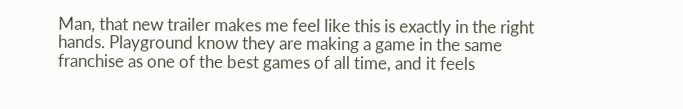Man, that new trailer makes me feel like this is exactly in the right hands. Playground know they are making a game in the same franchise as one of the best games of all time, and it feels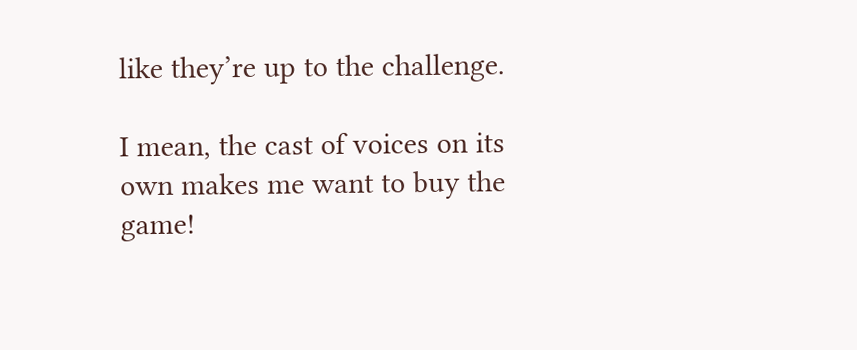like they’re up to the challenge.

I mean, the cast of voices on its own makes me want to buy the game!